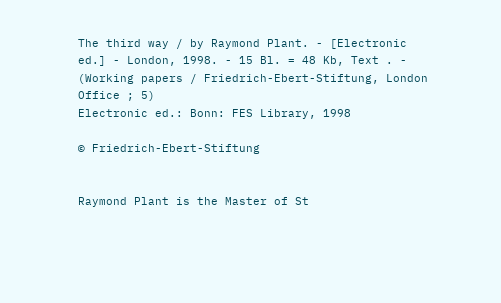The third way / by Raymond Plant. - [Electronic ed.] - London, 1998. - 15 Bl. = 48 Kb, Text . - (Working papers / Friedrich-Ebert-Stiftung, London Office ; 5)
Electronic ed.: Bonn: FES Library, 1998

© Friedrich-Ebert-Stiftung


Raymond Plant is the Master of St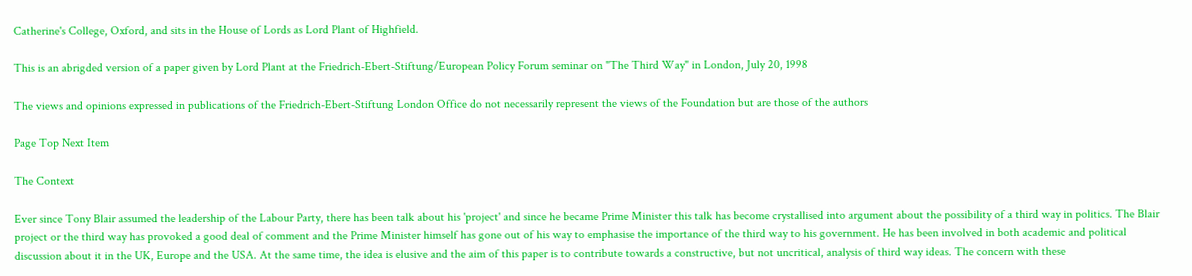Catherine's College, Oxford, and sits in the House of Lords as Lord Plant of Highfield.

This is an abrigded version of a paper given by Lord Plant at the Friedrich-Ebert-Stiftung/European Policy Forum seminar on "The Third Way" in London, July 20, 1998

The views and opinions expressed in publications of the Friedrich-Ebert-Stiftung London Office do not necessarily represent the views of the Foundation but are those of the authors

Page Top Next Item

The Context

Ever since Tony Blair assumed the leadership of the Labour Party, there has been talk about his 'project' and since he became Prime Minister this talk has become crystallised into argument about the possibility of a third way in politics. The Blair project or the third way has provoked a good deal of comment and the Prime Minister himself has gone out of his way to emphasise the importance of the third way to his government. He has been involved in both academic and political discussion about it in the UK, Europe and the USA. At the same time, the idea is elusive and the aim of this paper is to contribute towards a constructive, but not uncritical, analysis of third way ideas. The concern with these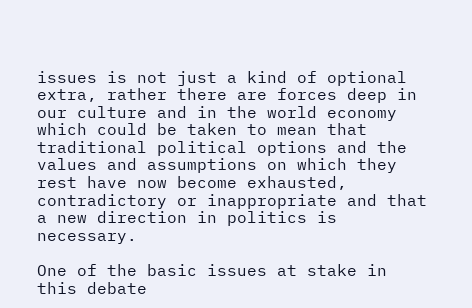issues is not just a kind of optional extra, rather there are forces deep in our culture and in the world economy which could be taken to mean that traditional political options and the values and assumptions on which they rest have now become exhausted, contradictory or inappropriate and that a new direction in politics is necessary.

One of the basic issues at stake in this debate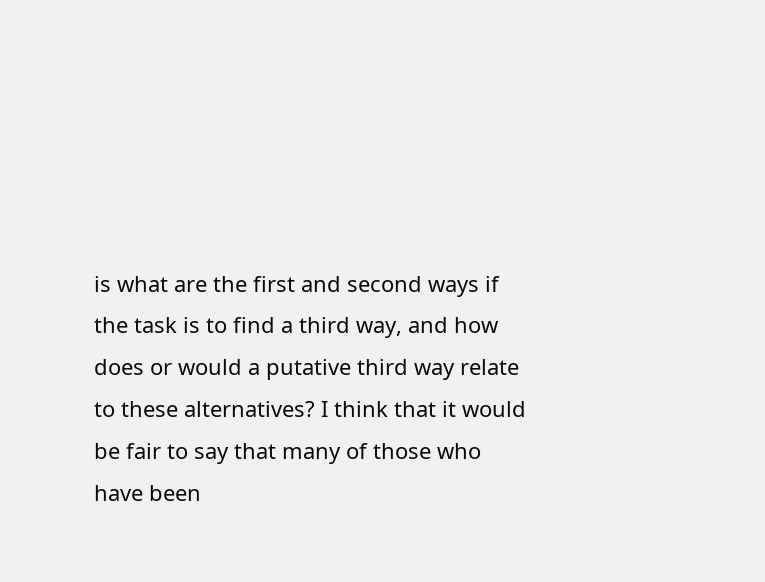is what are the first and second ways if the task is to find a third way, and how does or would a putative third way relate to these alternatives? I think that it would be fair to say that many of those who have been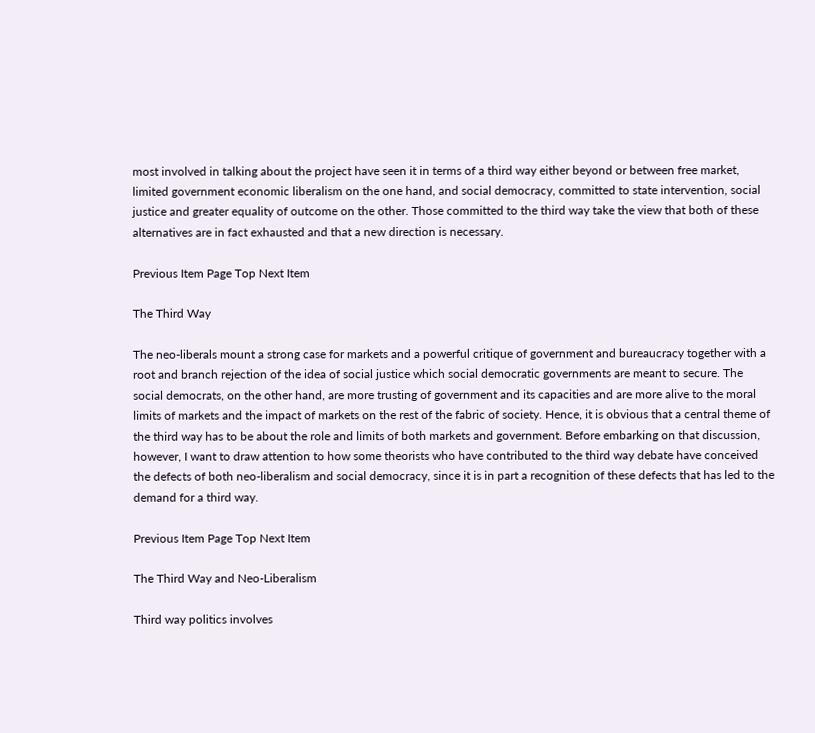most involved in talking about the project have seen it in terms of a third way either beyond or between free market, limited government economic liberalism on the one hand, and social democracy, committed to state intervention, social justice and greater equality of outcome on the other. Those committed to the third way take the view that both of these alternatives are in fact exhausted and that a new direction is necessary.

Previous Item Page Top Next Item

The Third Way

The neo-liberals mount a strong case for markets and a powerful critique of government and bureaucracy together with a root and branch rejection of the idea of social justice which social democratic governments are meant to secure. The social democrats, on the other hand, are more trusting of government and its capacities and are more alive to the moral limits of markets and the impact of markets on the rest of the fabric of society. Hence, it is obvious that a central theme of the third way has to be about the role and limits of both markets and government. Before embarking on that discussion, however, I want to draw attention to how some theorists who have contributed to the third way debate have conceived the defects of both neo-liberalism and social democracy, since it is in part a recognition of these defects that has led to the demand for a third way.

Previous Item Page Top Next Item

The Third Way and Neo-Liberalism

Third way politics involves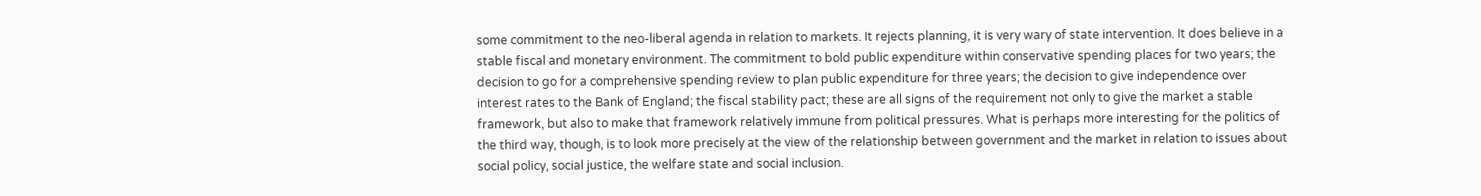some commitment to the neo-liberal agenda in relation to markets. It rejects planning, it is very wary of state intervention. It does believe in a stable fiscal and monetary environment. The commitment to bold public expenditure within conservative spending places for two years; the decision to go for a comprehensive spending review to plan public expenditure for three years; the decision to give independence over interest rates to the Bank of England; the fiscal stability pact; these are all signs of the requirement not only to give the market a stable framework, but also to make that framework relatively immune from political pressures. What is perhaps more interesting for the politics of the third way, though, is to look more precisely at the view of the relationship between government and the market in relation to issues about social policy, social justice, the welfare state and social inclusion.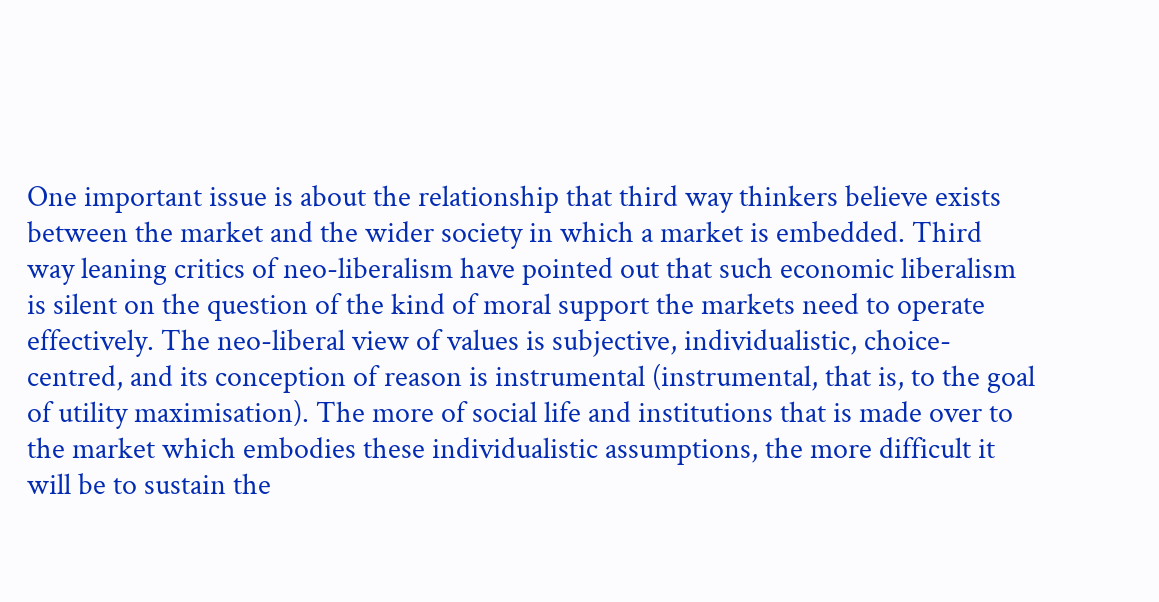One important issue is about the relationship that third way thinkers believe exists between the market and the wider society in which a market is embedded. Third way leaning critics of neo-liberalism have pointed out that such economic liberalism is silent on the question of the kind of moral support the markets need to operate effectively. The neo-liberal view of values is subjective, individualistic, choice-centred, and its conception of reason is instrumental (instrumental, that is, to the goal of utility maximisation). The more of social life and institutions that is made over to the market which embodies these individualistic assumptions, the more difficult it will be to sustain the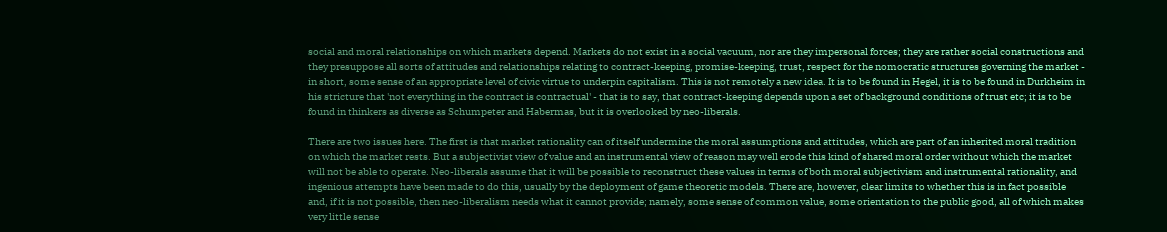social and moral relationships on which markets depend. Markets do not exist in a social vacuum, nor are they impersonal forces; they are rather social constructions and they presuppose all sorts of attitudes and relationships relating to contract-keeping, promise-keeping, trust, respect for the nomocratic structures governing the market - in short, some sense of an appropriate level of civic virtue to underpin capitalism. This is not remotely a new idea. It is to be found in Hegel, it is to be found in Durkheim in his stricture that 'not everything in the contract is contractual' - that is to say, that contract-keeping depends upon a set of background conditions of trust etc; it is to be found in thinkers as diverse as Schumpeter and Habermas, but it is overlooked by neo-liberals.

There are two issues here. The first is that market rationality can of itself undermine the moral assumptions and attitudes, which are part of an inherited moral tradition on which the market rests. But a subjectivist view of value and an instrumental view of reason may well erode this kind of shared moral order without which the market will not be able to operate. Neo-liberals assume that it will be possible to reconstruct these values in terms of both moral subjectivism and instrumental rationality, and ingenious attempts have been made to do this, usually by the deployment of game theoretic models. There are, however, clear limits to whether this is in fact possible and, if it is not possible, then neo-liberalism needs what it cannot provide; namely, some sense of common value, some orientation to the public good, all of which makes very little sense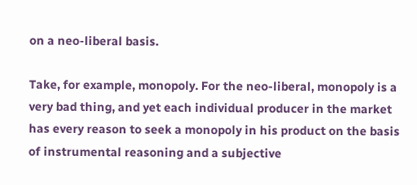on a neo-liberal basis.

Take, for example, monopoly. For the neo-liberal, monopoly is a very bad thing, and yet each individual producer in the market has every reason to seek a monopoly in his product on the basis of instrumental reasoning and a subjective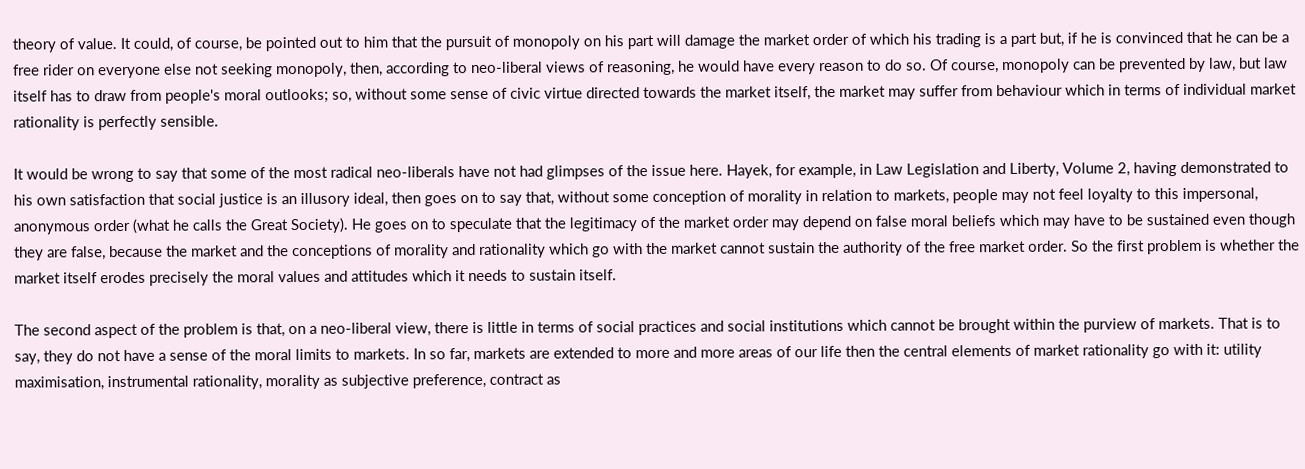theory of value. It could, of course, be pointed out to him that the pursuit of monopoly on his part will damage the market order of which his trading is a part but, if he is convinced that he can be a free rider on everyone else not seeking monopoly, then, according to neo-liberal views of reasoning, he would have every reason to do so. Of course, monopoly can be prevented by law, but law itself has to draw from people's moral outlooks; so, without some sense of civic virtue directed towards the market itself, the market may suffer from behaviour which in terms of individual market rationality is perfectly sensible.

It would be wrong to say that some of the most radical neo-liberals have not had glimpses of the issue here. Hayek, for example, in Law Legislation and Liberty, Volume 2, having demonstrated to his own satisfaction that social justice is an illusory ideal, then goes on to say that, without some conception of morality in relation to markets, people may not feel loyalty to this impersonal, anonymous order (what he calls the Great Society). He goes on to speculate that the legitimacy of the market order may depend on false moral beliefs which may have to be sustained even though they are false, because the market and the conceptions of morality and rationality which go with the market cannot sustain the authority of the free market order. So the first problem is whether the market itself erodes precisely the moral values and attitudes which it needs to sustain itself.

The second aspect of the problem is that, on a neo-liberal view, there is little in terms of social practices and social institutions which cannot be brought within the purview of markets. That is to say, they do not have a sense of the moral limits to markets. In so far, markets are extended to more and more areas of our life then the central elements of market rationality go with it: utility maximisation, instrumental rationality, morality as subjective preference, contract as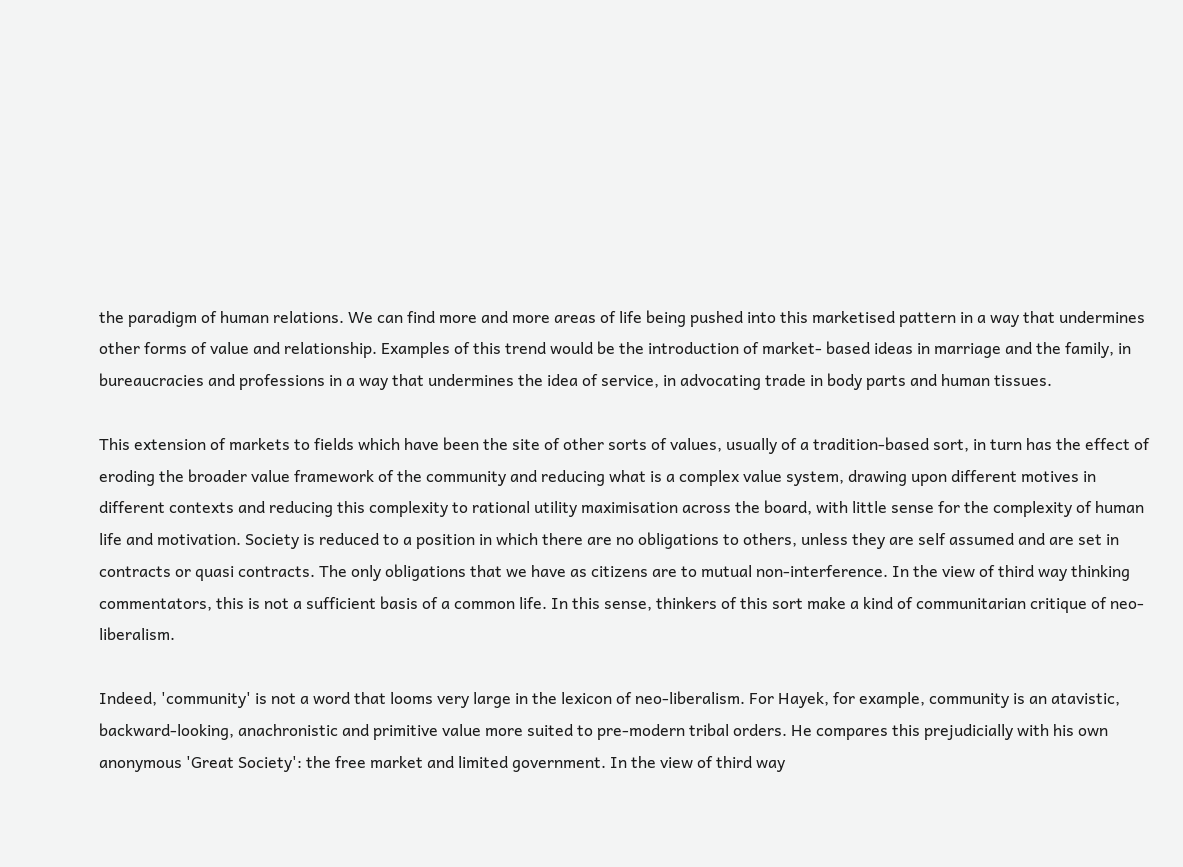the paradigm of human relations. We can find more and more areas of life being pushed into this marketised pattern in a way that undermines other forms of value and relationship. Examples of this trend would be the introduction of market- based ideas in marriage and the family, in bureaucracies and professions in a way that undermines the idea of service, in advocating trade in body parts and human tissues.

This extension of markets to fields which have been the site of other sorts of values, usually of a tradition-based sort, in turn has the effect of eroding the broader value framework of the community and reducing what is a complex value system, drawing upon different motives in different contexts and reducing this complexity to rational utility maximisation across the board, with little sense for the complexity of human life and motivation. Society is reduced to a position in which there are no obligations to others, unless they are self assumed and are set in contracts or quasi contracts. The only obligations that we have as citizens are to mutual non-interference. In the view of third way thinking commentators, this is not a sufficient basis of a common life. In this sense, thinkers of this sort make a kind of communitarian critique of neo-liberalism.

Indeed, 'community' is not a word that looms very large in the lexicon of neo-liberalism. For Hayek, for example, community is an atavistic, backward-looking, anachronistic and primitive value more suited to pre-modern tribal orders. He compares this prejudicially with his own anonymous 'Great Society': the free market and limited government. In the view of third way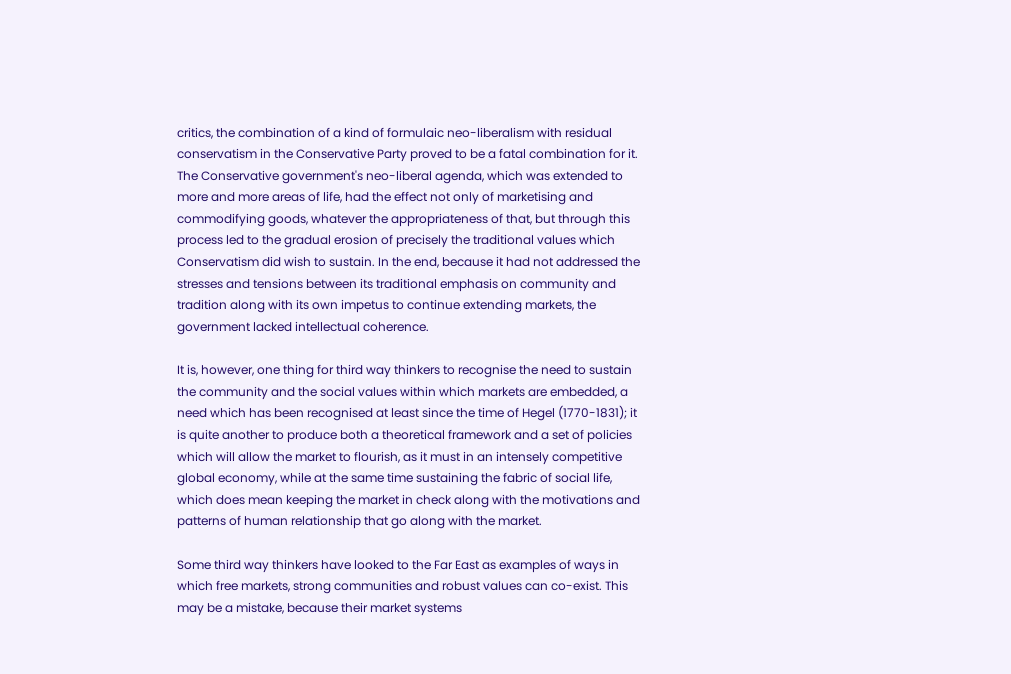critics, the combination of a kind of formulaic neo-liberalism with residual conservatism in the Conservative Party proved to be a fatal combination for it. The Conservative government's neo-liberal agenda, which was extended to more and more areas of life, had the effect not only of marketising and commodifying goods, whatever the appropriateness of that, but through this process led to the gradual erosion of precisely the traditional values which Conservatism did wish to sustain. In the end, because it had not addressed the stresses and tensions between its traditional emphasis on community and tradition along with its own impetus to continue extending markets, the government lacked intellectual coherence.

It is, however, one thing for third way thinkers to recognise the need to sustain the community and the social values within which markets are embedded, a need which has been recognised at least since the time of Hegel (1770-1831); it is quite another to produce both a theoretical framework and a set of policies which will allow the market to flourish, as it must in an intensely competitive global economy, while at the same time sustaining the fabric of social life, which does mean keeping the market in check along with the motivations and patterns of human relationship that go along with the market.

Some third way thinkers have looked to the Far East as examples of ways in which free markets, strong communities and robust values can co-exist. This may be a mistake, because their market systems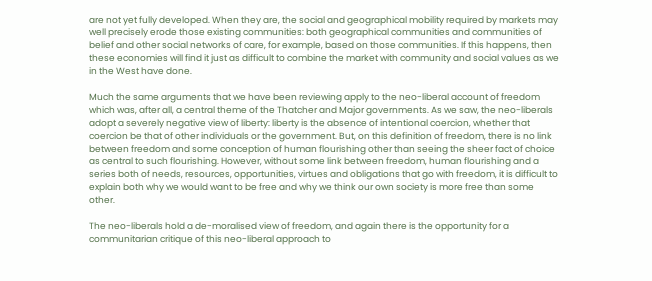are not yet fully developed. When they are, the social and geographical mobility required by markets may well precisely erode those existing communities: both geographical communities and communities of belief and other social networks of care, for example, based on those communities. If this happens, then these economies will find it just as difficult to combine the market with community and social values as we in the West have done.

Much the same arguments that we have been reviewing apply to the neo-liberal account of freedom which was, after all, a central theme of the Thatcher and Major governments. As we saw, the neo-liberals adopt a severely negative view of liberty: liberty is the absence of intentional coercion, whether that coercion be that of other individuals or the government. But, on this definition of freedom, there is no link between freedom and some conception of human flourishing other than seeing the sheer fact of choice as central to such flourishing. However, without some link between freedom, human flourishing and a series both of needs, resources, opportunities, virtues and obligations that go with freedom, it is difficult to explain both why we would want to be free and why we think our own society is more free than some other.

The neo-liberals hold a de-moralised view of freedom, and again there is the opportunity for a communitarian critique of this neo-liberal approach to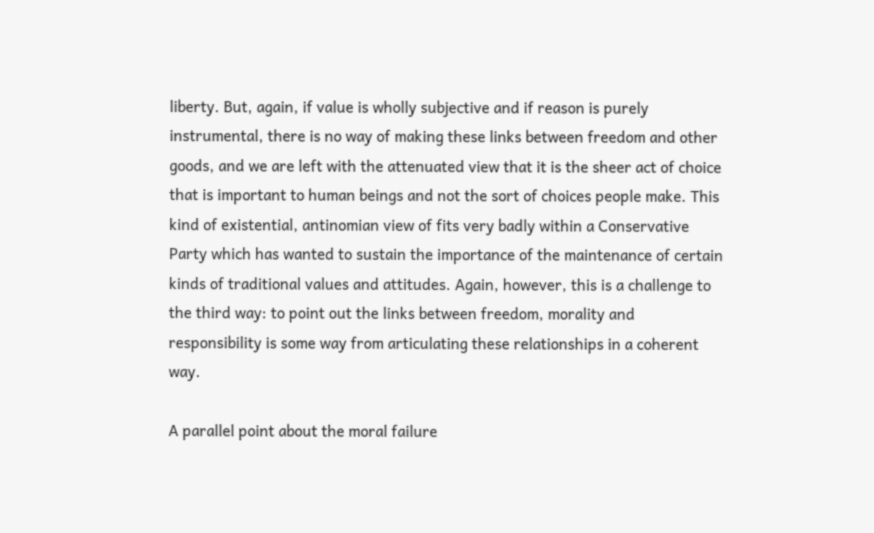liberty. But, again, if value is wholly subjective and if reason is purely instrumental, there is no way of making these links between freedom and other goods, and we are left with the attenuated view that it is the sheer act of choice that is important to human beings and not the sort of choices people make. This kind of existential, antinomian view of fits very badly within a Conservative Party which has wanted to sustain the importance of the maintenance of certain kinds of traditional values and attitudes. Again, however, this is a challenge to the third way: to point out the links between freedom, morality and responsibility is some way from articulating these relationships in a coherent way.

A parallel point about the moral failure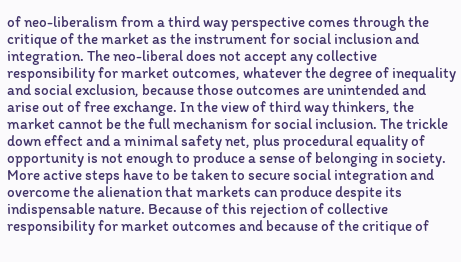of neo-liberalism from a third way perspective comes through the critique of the market as the instrument for social inclusion and integration. The neo-liberal does not accept any collective responsibility for market outcomes, whatever the degree of inequality and social exclusion, because those outcomes are unintended and arise out of free exchange. In the view of third way thinkers, the market cannot be the full mechanism for social inclusion. The trickle down effect and a minimal safety net, plus procedural equality of opportunity is not enough to produce a sense of belonging in society. More active steps have to be taken to secure social integration and overcome the alienation that markets can produce despite its indispensable nature. Because of this rejection of collective responsibility for market outcomes and because of the critique of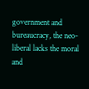government and bureaucracy, the neo-liberal lacks the moral and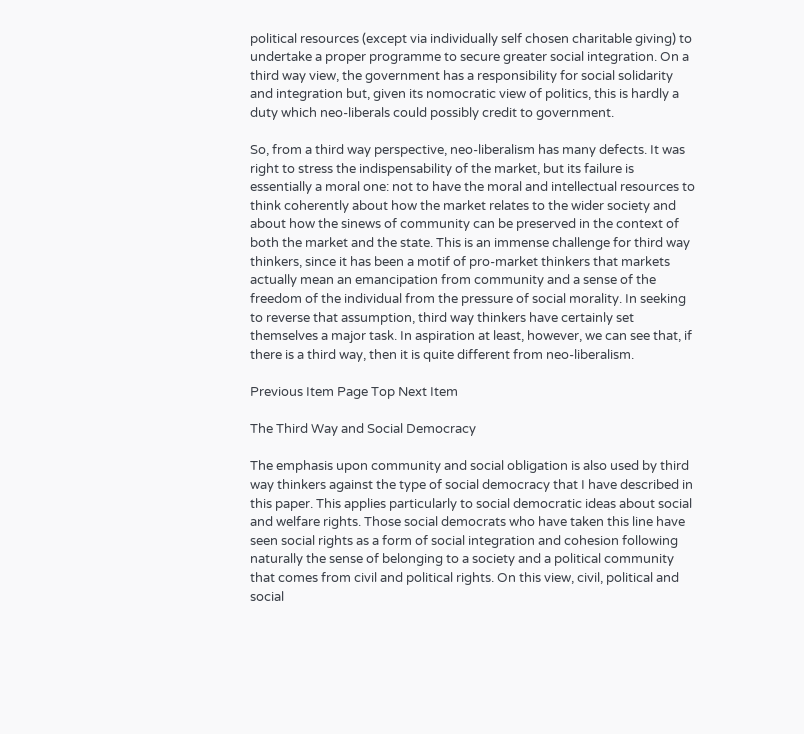political resources (except via individually self chosen charitable giving) to undertake a proper programme to secure greater social integration. On a third way view, the government has a responsibility for social solidarity and integration but, given its nomocratic view of politics, this is hardly a duty which neo-liberals could possibly credit to government.

So, from a third way perspective, neo-liberalism has many defects. It was right to stress the indispensability of the market, but its failure is essentially a moral one: not to have the moral and intellectual resources to think coherently about how the market relates to the wider society and about how the sinews of community can be preserved in the context of both the market and the state. This is an immense challenge for third way thinkers, since it has been a motif of pro-market thinkers that markets actually mean an emancipation from community and a sense of the freedom of the individual from the pressure of social morality. In seeking to reverse that assumption, third way thinkers have certainly set themselves a major task. In aspiration at least, however, we can see that, if there is a third way, then it is quite different from neo-liberalism.

Previous Item Page Top Next Item

The Third Way and Social Democracy

The emphasis upon community and social obligation is also used by third way thinkers against the type of social democracy that I have described in this paper. This applies particularly to social democratic ideas about social and welfare rights. Those social democrats who have taken this line have seen social rights as a form of social integration and cohesion following naturally the sense of belonging to a society and a political community that comes from civil and political rights. On this view, civil, political and social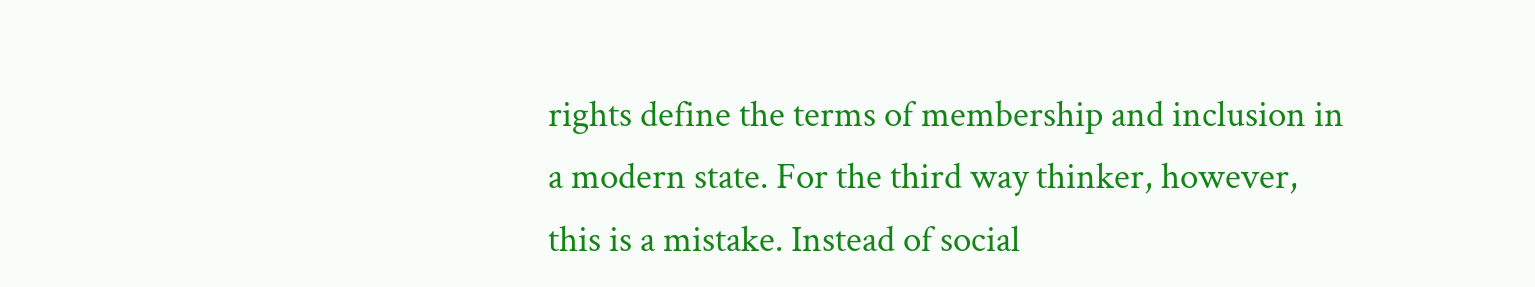rights define the terms of membership and inclusion in a modern state. For the third way thinker, however, this is a mistake. Instead of social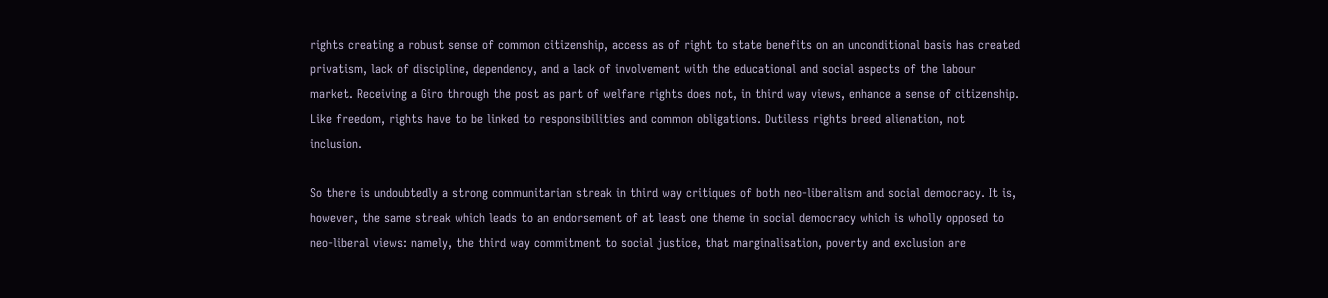rights creating a robust sense of common citizenship, access as of right to state benefits on an unconditional basis has created privatism, lack of discipline, dependency, and a lack of involvement with the educational and social aspects of the labour market. Receiving a Giro through the post as part of welfare rights does not, in third way views, enhance a sense of citizenship. Like freedom, rights have to be linked to responsibilities and common obligations. Dutiless rights breed alienation, not inclusion.

So there is undoubtedly a strong communitarian streak in third way critiques of both neo-liberalism and social democracy. It is, however, the same streak which leads to an endorsement of at least one theme in social democracy which is wholly opposed to neo-liberal views: namely, the third way commitment to social justice, that marginalisation, poverty and exclusion are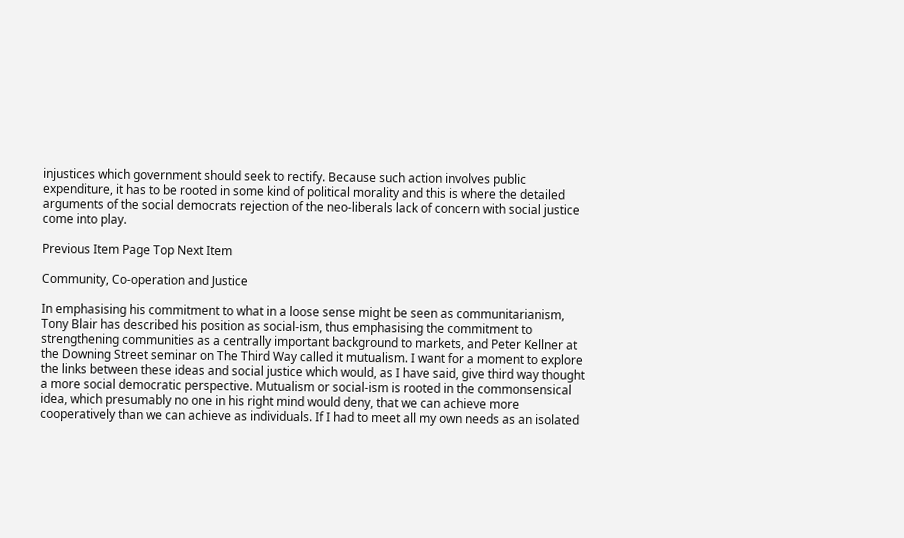injustices which government should seek to rectify. Because such action involves public expenditure, it has to be rooted in some kind of political morality and this is where the detailed arguments of the social democrats rejection of the neo-liberals lack of concern with social justice come into play.

Previous Item Page Top Next Item

Community, Co-operation and Justice

In emphasising his commitment to what in a loose sense might be seen as communitarianism, Tony Blair has described his position as social-ism, thus emphasising the commitment to strengthening communities as a centrally important background to markets, and Peter Kellner at the Downing Street seminar on The Third Way called it mutualism. I want for a moment to explore the links between these ideas and social justice which would, as I have said, give third way thought a more social democratic perspective. Mutualism or social-ism is rooted in the commonsensical idea, which presumably no one in his right mind would deny, that we can achieve more cooperatively than we can achieve as individuals. If I had to meet all my own needs as an isolated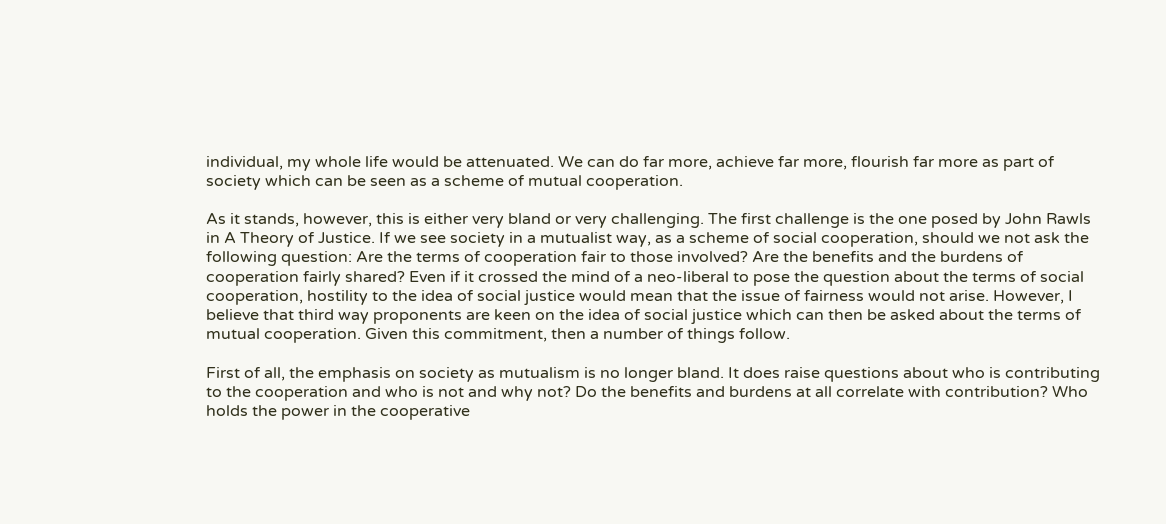individual, my whole life would be attenuated. We can do far more, achieve far more, flourish far more as part of society which can be seen as a scheme of mutual cooperation.

As it stands, however, this is either very bland or very challenging. The first challenge is the one posed by John Rawls in A Theory of Justice. If we see society in a mutualist way, as a scheme of social cooperation, should we not ask the following question: Are the terms of cooperation fair to those involved? Are the benefits and the burdens of cooperation fairly shared? Even if it crossed the mind of a neo-liberal to pose the question about the terms of social cooperation, hostility to the idea of social justice would mean that the issue of fairness would not arise. However, I believe that third way proponents are keen on the idea of social justice which can then be asked about the terms of mutual cooperation. Given this commitment, then a number of things follow.

First of all, the emphasis on society as mutualism is no longer bland. It does raise questions about who is contributing to the cooperation and who is not and why not? Do the benefits and burdens at all correlate with contribution? Who holds the power in the cooperative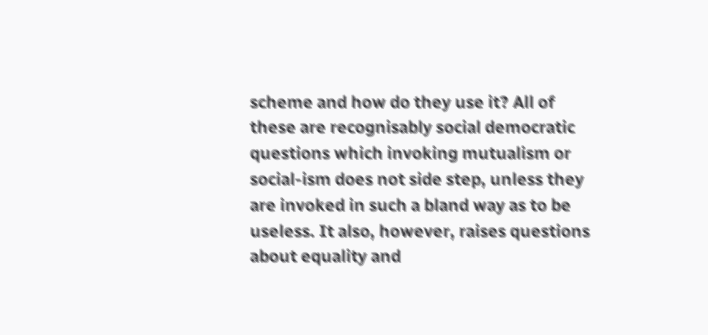scheme and how do they use it? All of these are recognisably social democratic questions which invoking mutualism or social-ism does not side step, unless they are invoked in such a bland way as to be useless. It also, however, raises questions about equality and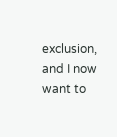exclusion, and I now want to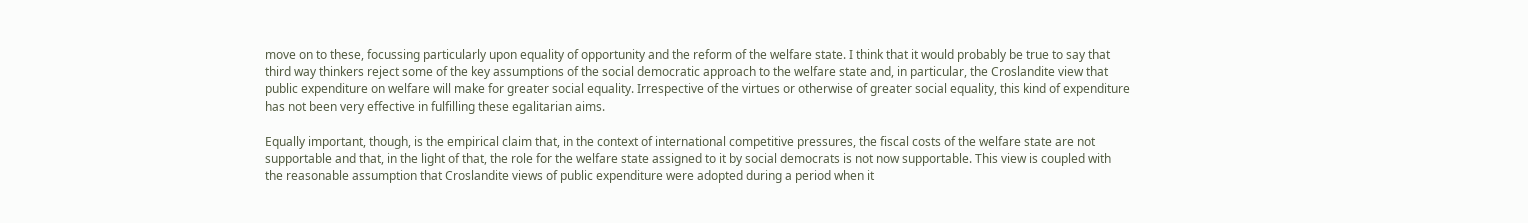move on to these, focussing particularly upon equality of opportunity and the reform of the welfare state. I think that it would probably be true to say that third way thinkers reject some of the key assumptions of the social democratic approach to the welfare state and, in particular, the Croslandite view that public expenditure on welfare will make for greater social equality. Irrespective of the virtues or otherwise of greater social equality, this kind of expenditure has not been very effective in fulfilling these egalitarian aims.

Equally important, though, is the empirical claim that, in the context of international competitive pressures, the fiscal costs of the welfare state are not supportable and that, in the light of that, the role for the welfare state assigned to it by social democrats is not now supportable. This view is coupled with the reasonable assumption that Croslandite views of public expenditure were adopted during a period when it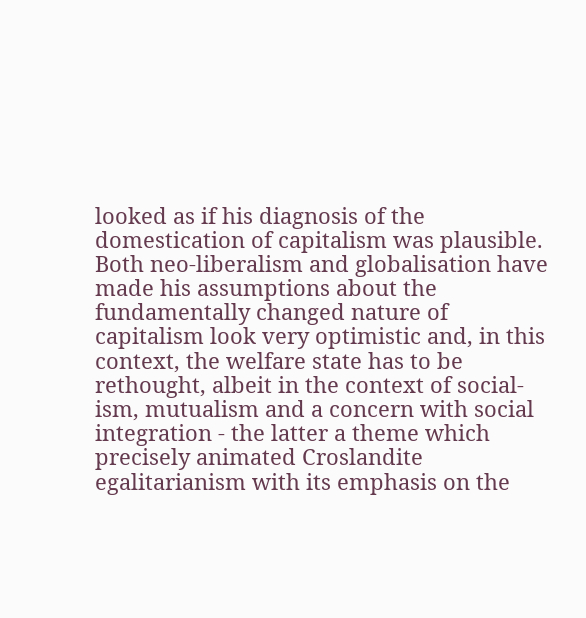looked as if his diagnosis of the domestication of capitalism was plausible. Both neo-liberalism and globalisation have made his assumptions about the fundamentally changed nature of capitalism look very optimistic and, in this context, the welfare state has to be rethought, albeit in the context of social-ism, mutualism and a concern with social integration - the latter a theme which precisely animated Croslandite egalitarianism with its emphasis on the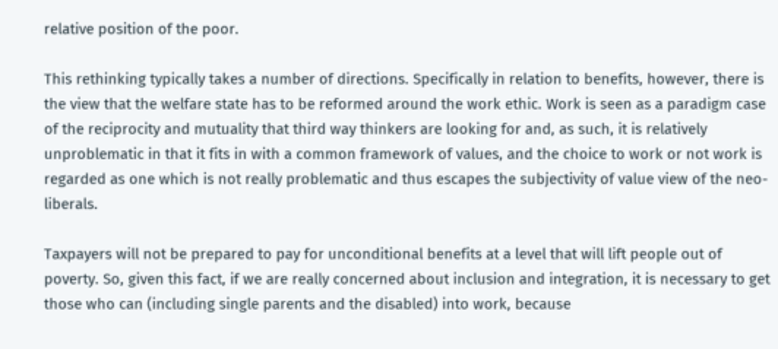relative position of the poor.

This rethinking typically takes a number of directions. Specifically in relation to benefits, however, there is the view that the welfare state has to be reformed around the work ethic. Work is seen as a paradigm case of the reciprocity and mutuality that third way thinkers are looking for and, as such, it is relatively unproblematic in that it fits in with a common framework of values, and the choice to work or not work is regarded as one which is not really problematic and thus escapes the subjectivity of value view of the neo-liberals.

Taxpayers will not be prepared to pay for unconditional benefits at a level that will lift people out of poverty. So, given this fact, if we are really concerned about inclusion and integration, it is necessary to get those who can (including single parents and the disabled) into work, because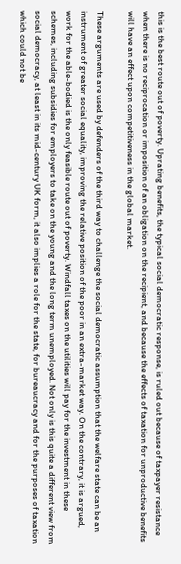this is the best route out of poverty. Uprating benefits, the typical social democratic response, is ruled out because of taxpayer resistance when there is no reciprocation or imposition of an obligation on the recipient, and because the effects of taxation for unproductive benefits will have an effect upon competitiveness in the global market.

These arguments are used by defenders of the third way to challenge the social democratic assumption that the welfare state can be an instrument of greater social equality, improving the relative position of the poor in an extra-market way. On the contrary, it is argued, work for the able-bodied is the only feasible route out of poverty. Windfall taxes on the utilities will pay for the investment in these schemes, including subsidies for employers to take on the young and the long term unemployed. Not only is this quite a different view from social democracy, at least in its mid-century UK form, it also implies a role for the state, for bureaucracy and for the purposes of taxation which could not be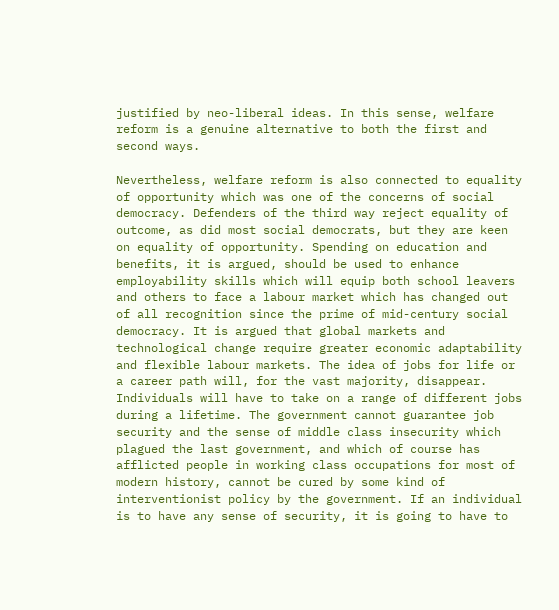justified by neo-liberal ideas. In this sense, welfare reform is a genuine alternative to both the first and second ways.

Nevertheless, welfare reform is also connected to equality of opportunity which was one of the concerns of social democracy. Defenders of the third way reject equality of outcome, as did most social democrats, but they are keen on equality of opportunity. Spending on education and benefits, it is argued, should be used to enhance employability skills which will equip both school leavers and others to face a labour market which has changed out of all recognition since the prime of mid-century social democracy. It is argued that global markets and technological change require greater economic adaptability and flexible labour markets. The idea of jobs for life or a career path will, for the vast majority, disappear. Individuals will have to take on a range of different jobs during a lifetime. The government cannot guarantee job security and the sense of middle class insecurity which plagued the last government, and which of course has afflicted people in working class occupations for most of modern history, cannot be cured by some kind of interventionist policy by the government. If an individual is to have any sense of security, it is going to have to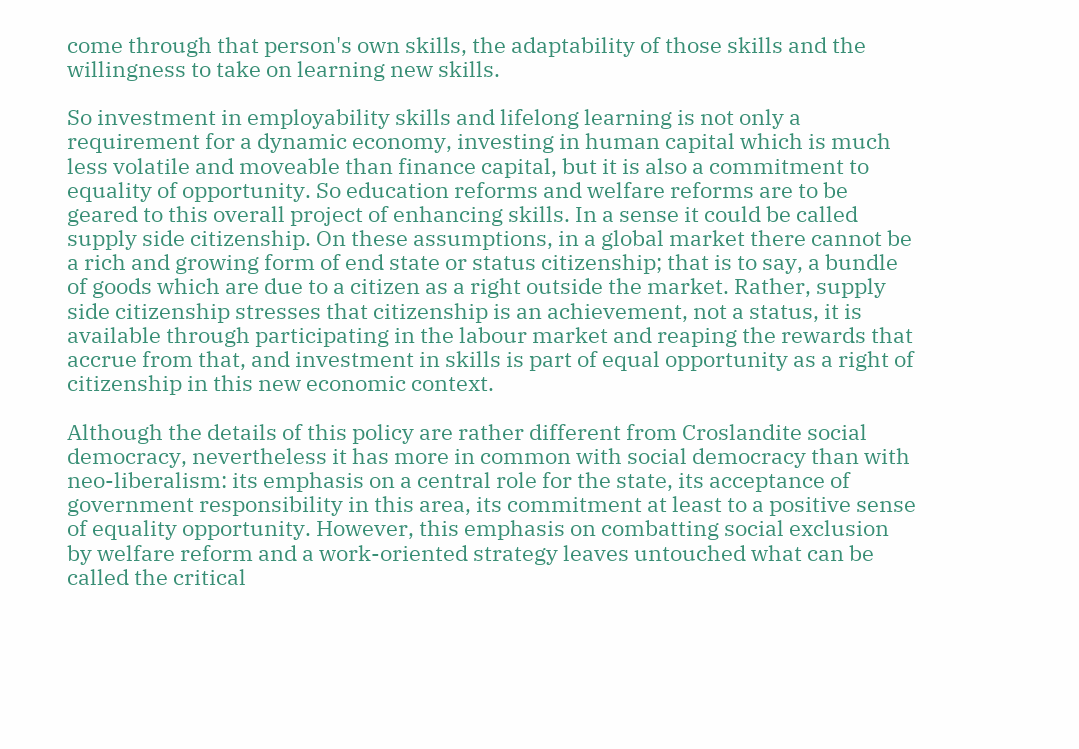come through that person's own skills, the adaptability of those skills and the willingness to take on learning new skills.

So investment in employability skills and lifelong learning is not only a requirement for a dynamic economy, investing in human capital which is much less volatile and moveable than finance capital, but it is also a commitment to equality of opportunity. So education reforms and welfare reforms are to be geared to this overall project of enhancing skills. In a sense it could be called supply side citizenship. On these assumptions, in a global market there cannot be a rich and growing form of end state or status citizenship; that is to say, a bundle of goods which are due to a citizen as a right outside the market. Rather, supply side citizenship stresses that citizenship is an achievement, not a status, it is available through participating in the labour market and reaping the rewards that accrue from that, and investment in skills is part of equal opportunity as a right of citizenship in this new economic context.

Although the details of this policy are rather different from Croslandite social democracy, nevertheless it has more in common with social democracy than with neo-liberalism: its emphasis on a central role for the state, its acceptance of government responsibility in this area, its commitment at least to a positive sense of equality opportunity. However, this emphasis on combatting social exclusion by welfare reform and a work-oriented strategy leaves untouched what can be called the critical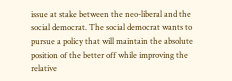issue at stake between the neo-liberal and the social democrat. The social democrat wants to pursue a policy that will maintain the absolute position of the better off while improving the relative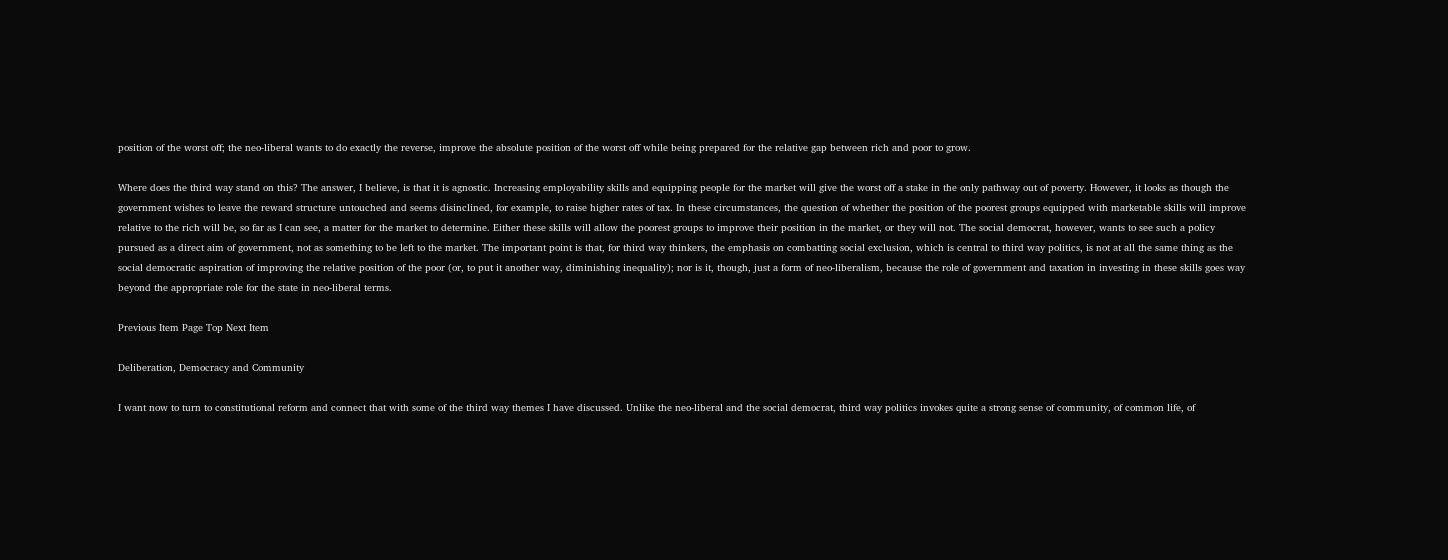position of the worst off; the neo-liberal wants to do exactly the reverse, improve the absolute position of the worst off while being prepared for the relative gap between rich and poor to grow.

Where does the third way stand on this? The answer, I believe, is that it is agnostic. Increasing employability skills and equipping people for the market will give the worst off a stake in the only pathway out of poverty. However, it looks as though the government wishes to leave the reward structure untouched and seems disinclined, for example, to raise higher rates of tax. In these circumstances, the question of whether the position of the poorest groups equipped with marketable skills will improve relative to the rich will be, so far as I can see, a matter for the market to determine. Either these skills will allow the poorest groups to improve their position in the market, or they will not. The social democrat, however, wants to see such a policy pursued as a direct aim of government, not as something to be left to the market. The important point is that, for third way thinkers, the emphasis on combatting social exclusion, which is central to third way politics, is not at all the same thing as the social democratic aspiration of improving the relative position of the poor (or, to put it another way, diminishing inequality); nor is it, though, just a form of neo-liberalism, because the role of government and taxation in investing in these skills goes way beyond the appropriate role for the state in neo-liberal terms.

Previous Item Page Top Next Item

Deliberation, Democracy and Community

I want now to turn to constitutional reform and connect that with some of the third way themes I have discussed. Unlike the neo-liberal and the social democrat, third way politics invokes quite a strong sense of community, of common life, of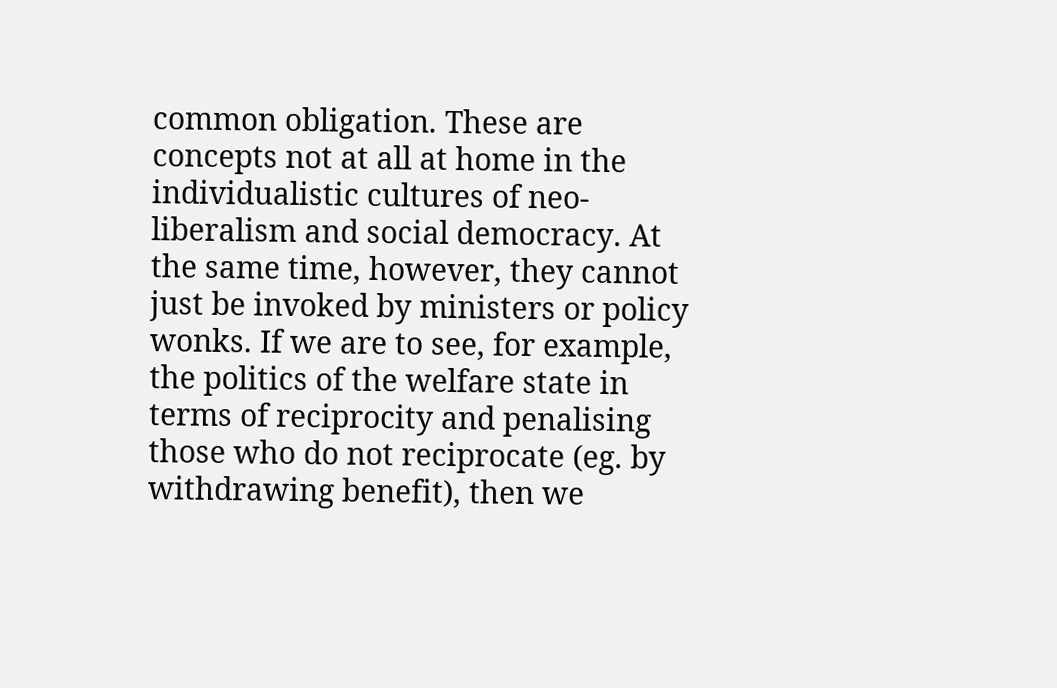common obligation. These are concepts not at all at home in the individualistic cultures of neo-liberalism and social democracy. At the same time, however, they cannot just be invoked by ministers or policy wonks. If we are to see, for example, the politics of the welfare state in terms of reciprocity and penalising those who do not reciprocate (eg. by withdrawing benefit), then we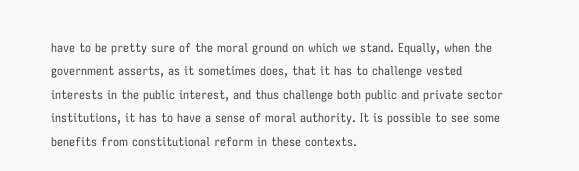have to be pretty sure of the moral ground on which we stand. Equally, when the government asserts, as it sometimes does, that it has to challenge vested interests in the public interest, and thus challenge both public and private sector institutions, it has to have a sense of moral authority. It is possible to see some benefits from constitutional reform in these contexts.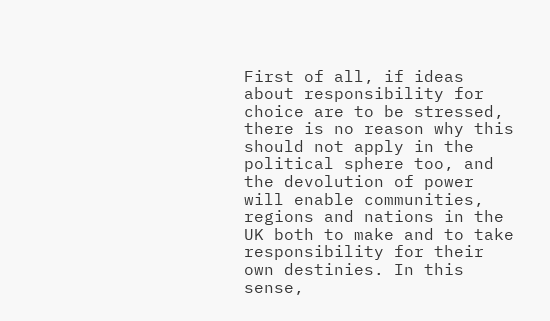First of all, if ideas about responsibility for choice are to be stressed, there is no reason why this should not apply in the political sphere too, and the devolution of power will enable communities, regions and nations in the UK both to make and to take responsibility for their own destinies. In this sense,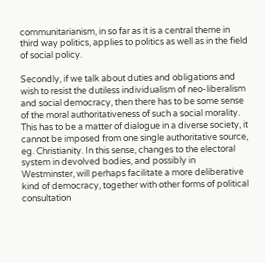communitarianism, in so far as it is a central theme in third way politics, applies to politics as well as in the field of social policy.

Secondly, if we talk about duties and obligations and wish to resist the dutiless individualism of neo-liberalism and social democracy, then there has to be some sense of the moral authoritativeness of such a social morality. This has to be a matter of dialogue in a diverse society, it cannot be imposed from one single authoritative source, eg. Christianity. In this sense, changes to the electoral system in devolved bodies, and possibly in Westminster, will perhaps facilitate a more deliberative kind of democracy, together with other forms of political consultation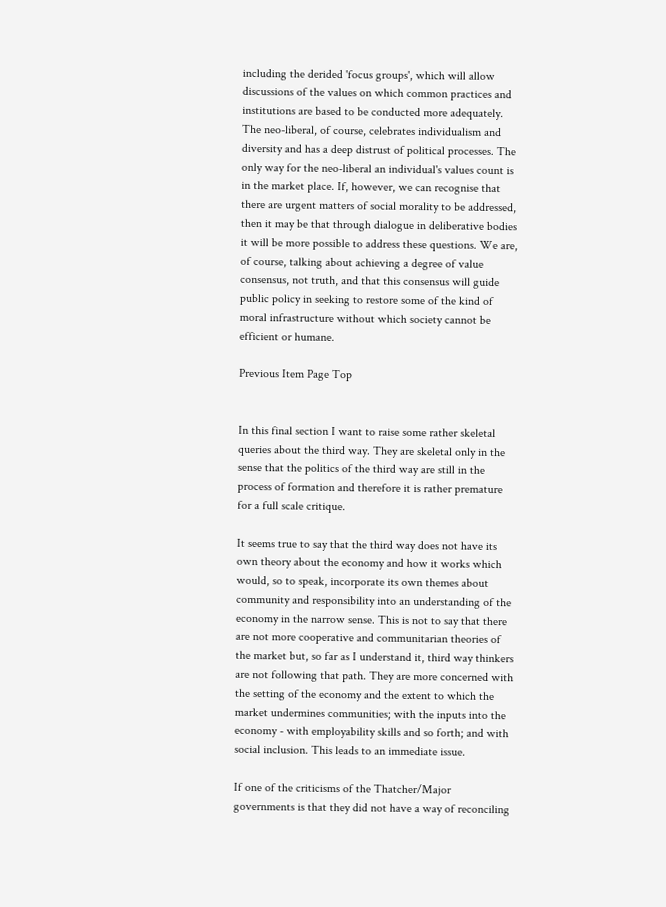including the derided 'focus groups', which will allow discussions of the values on which common practices and institutions are based to be conducted more adequately. The neo-liberal, of course, celebrates individualism and diversity and has a deep distrust of political processes. The only way for the neo-liberal an individual's values count is in the market place. If, however, we can recognise that there are urgent matters of social morality to be addressed, then it may be that through dialogue in deliberative bodies it will be more possible to address these questions. We are, of course, talking about achieving a degree of value consensus, not truth, and that this consensus will guide public policy in seeking to restore some of the kind of moral infrastructure without which society cannot be efficient or humane.

Previous Item Page Top


In this final section I want to raise some rather skeletal queries about the third way. They are skeletal only in the sense that the politics of the third way are still in the process of formation and therefore it is rather premature for a full scale critique.

It seems true to say that the third way does not have its own theory about the economy and how it works which would, so to speak, incorporate its own themes about community and responsibility into an understanding of the economy in the narrow sense. This is not to say that there are not more cooperative and communitarian theories of the market but, so far as I understand it, third way thinkers are not following that path. They are more concerned with the setting of the economy and the extent to which the market undermines communities; with the inputs into the economy - with employability skills and so forth; and with social inclusion. This leads to an immediate issue.

If one of the criticisms of the Thatcher/Major governments is that they did not have a way of reconciling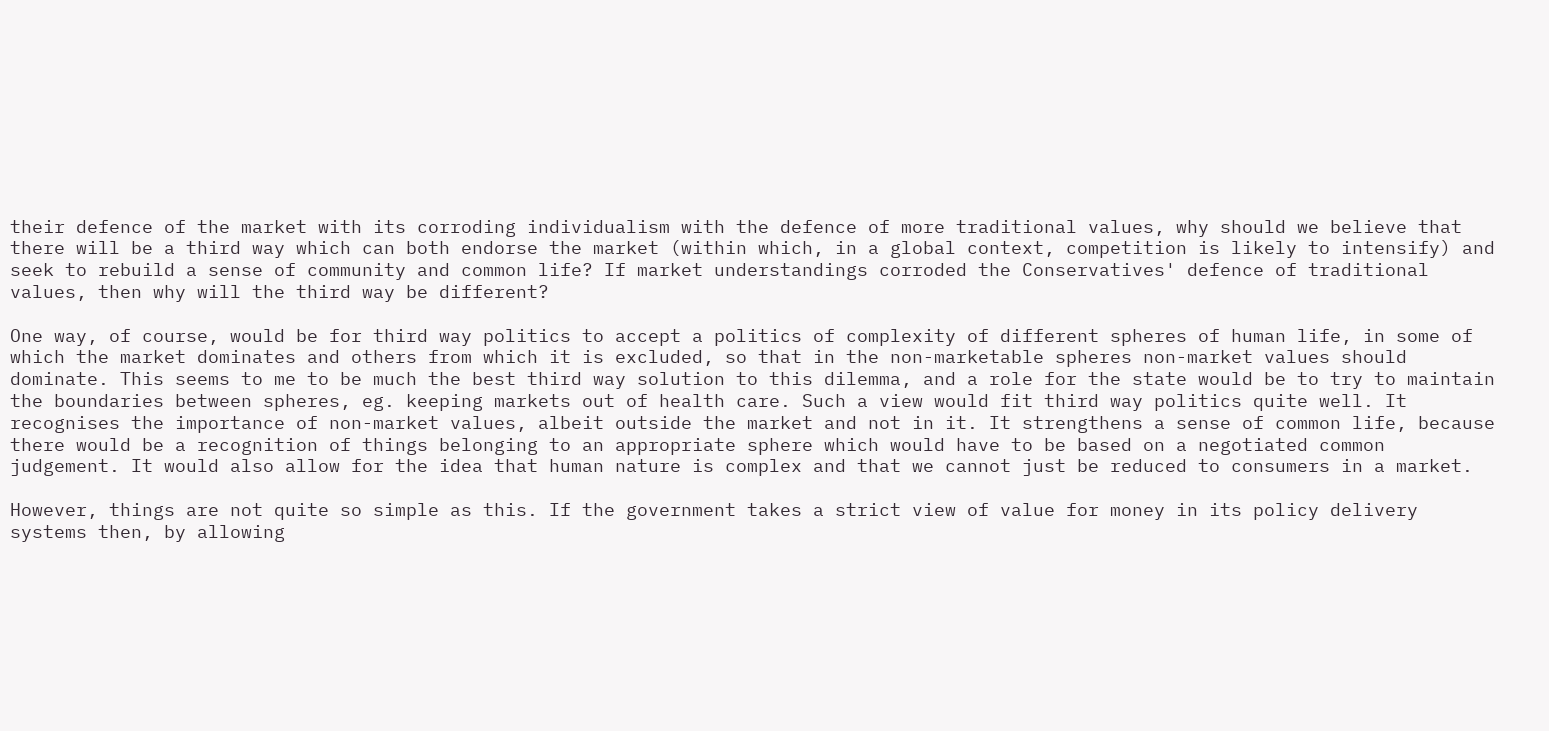their defence of the market with its corroding individualism with the defence of more traditional values, why should we believe that there will be a third way which can both endorse the market (within which, in a global context, competition is likely to intensify) and seek to rebuild a sense of community and common life? If market understandings corroded the Conservatives' defence of traditional values, then why will the third way be different?

One way, of course, would be for third way politics to accept a politics of complexity of different spheres of human life, in some of which the market dominates and others from which it is excluded, so that in the non-marketable spheres non-market values should dominate. This seems to me to be much the best third way solution to this dilemma, and a role for the state would be to try to maintain the boundaries between spheres, eg. keeping markets out of health care. Such a view would fit third way politics quite well. It recognises the importance of non-market values, albeit outside the market and not in it. It strengthens a sense of common life, because there would be a recognition of things belonging to an appropriate sphere which would have to be based on a negotiated common judgement. It would also allow for the idea that human nature is complex and that we cannot just be reduced to consumers in a market.

However, things are not quite so simple as this. If the government takes a strict view of value for money in its policy delivery systems then, by allowing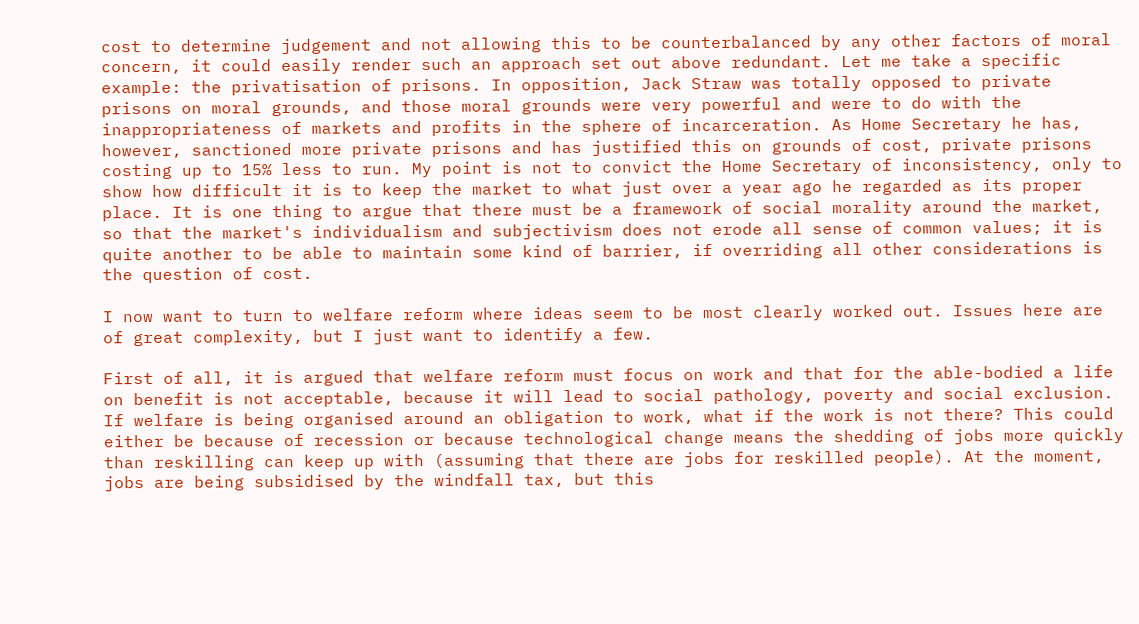cost to determine judgement and not allowing this to be counterbalanced by any other factors of moral concern, it could easily render such an approach set out above redundant. Let me take a specific example: the privatisation of prisons. In opposition, Jack Straw was totally opposed to private prisons on moral grounds, and those moral grounds were very powerful and were to do with the inappropriateness of markets and profits in the sphere of incarceration. As Home Secretary he has, however, sanctioned more private prisons and has justified this on grounds of cost, private prisons costing up to 15% less to run. My point is not to convict the Home Secretary of inconsistency, only to show how difficult it is to keep the market to what just over a year ago he regarded as its proper place. It is one thing to argue that there must be a framework of social morality around the market, so that the market's individualism and subjectivism does not erode all sense of common values; it is quite another to be able to maintain some kind of barrier, if overriding all other considerations is the question of cost.

I now want to turn to welfare reform where ideas seem to be most clearly worked out. Issues here are of great complexity, but I just want to identify a few.

First of all, it is argued that welfare reform must focus on work and that for the able-bodied a life on benefit is not acceptable, because it will lead to social pathology, poverty and social exclusion. If welfare is being organised around an obligation to work, what if the work is not there? This could either be because of recession or because technological change means the shedding of jobs more quickly than reskilling can keep up with (assuming that there are jobs for reskilled people). At the moment, jobs are being subsidised by the windfall tax, but this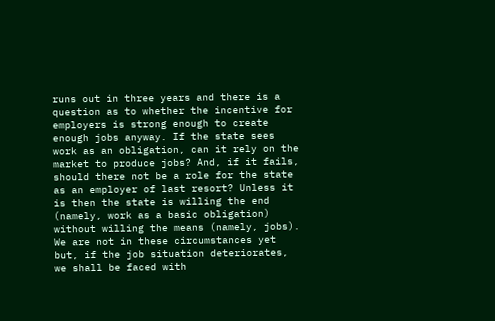runs out in three years and there is a question as to whether the incentive for employers is strong enough to create enough jobs anyway. If the state sees work as an obligation, can it rely on the market to produce jobs? And, if it fails, should there not be a role for the state as an employer of last resort? Unless it is then the state is willing the end (namely, work as a basic obligation) without willing the means (namely, jobs). We are not in these circumstances yet but, if the job situation deteriorates, we shall be faced with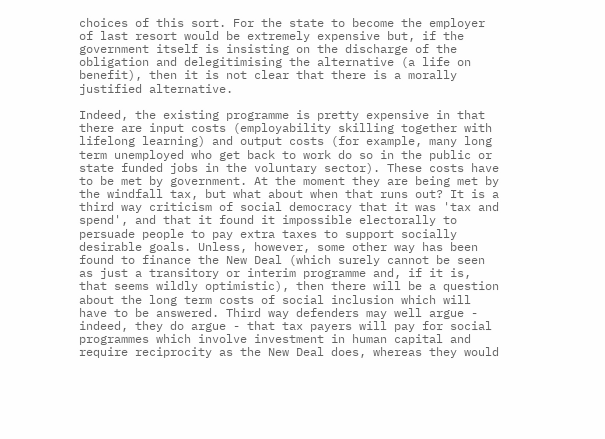choices of this sort. For the state to become the employer of last resort would be extremely expensive but, if the government itself is insisting on the discharge of the obligation and delegitimising the alternative (a life on benefit), then it is not clear that there is a morally justified alternative.

Indeed, the existing programme is pretty expensive in that there are input costs (employability skilling together with lifelong learning) and output costs (for example, many long term unemployed who get back to work do so in the public or state funded jobs in the voluntary sector). These costs have to be met by government. At the moment they are being met by the windfall tax, but what about when that runs out? It is a third way criticism of social democracy that it was 'tax and spend', and that it found it impossible electorally to persuade people to pay extra taxes to support socially desirable goals. Unless, however, some other way has been found to finance the New Deal (which surely cannot be seen as just a transitory or interim programme and, if it is, that seems wildly optimistic), then there will be a question about the long term costs of social inclusion which will have to be answered. Third way defenders may well argue - indeed, they do argue - that tax payers will pay for social programmes which involve investment in human capital and require reciprocity as the New Deal does, whereas they would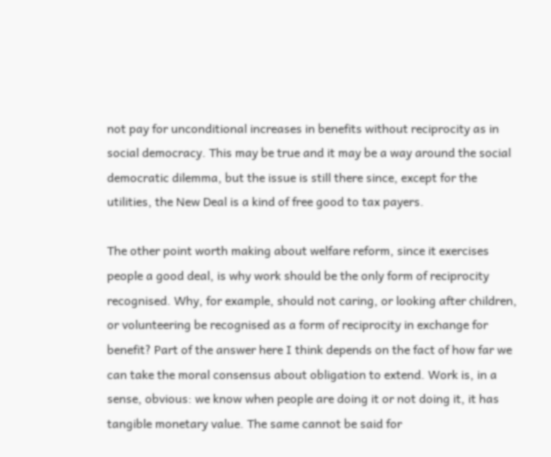not pay for unconditional increases in benefits without reciprocity as in social democracy. This may be true and it may be a way around the social democratic dilemma, but the issue is still there since, except for the utilities, the New Deal is a kind of free good to tax payers.

The other point worth making about welfare reform, since it exercises people a good deal, is why work should be the only form of reciprocity recognised. Why, for example, should not caring, or looking after children, or volunteering be recognised as a form of reciprocity in exchange for benefit? Part of the answer here I think depends on the fact of how far we can take the moral consensus about obligation to extend. Work is, in a sense, obvious: we know when people are doing it or not doing it, it has tangible monetary value. The same cannot be said for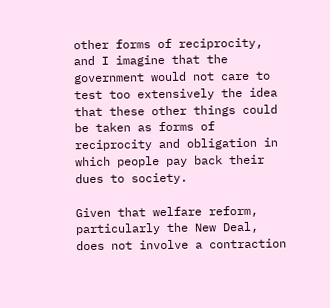other forms of reciprocity, and I imagine that the government would not care to test too extensively the idea that these other things could be taken as forms of reciprocity and obligation in which people pay back their dues to society.

Given that welfare reform, particularly the New Deal, does not involve a contraction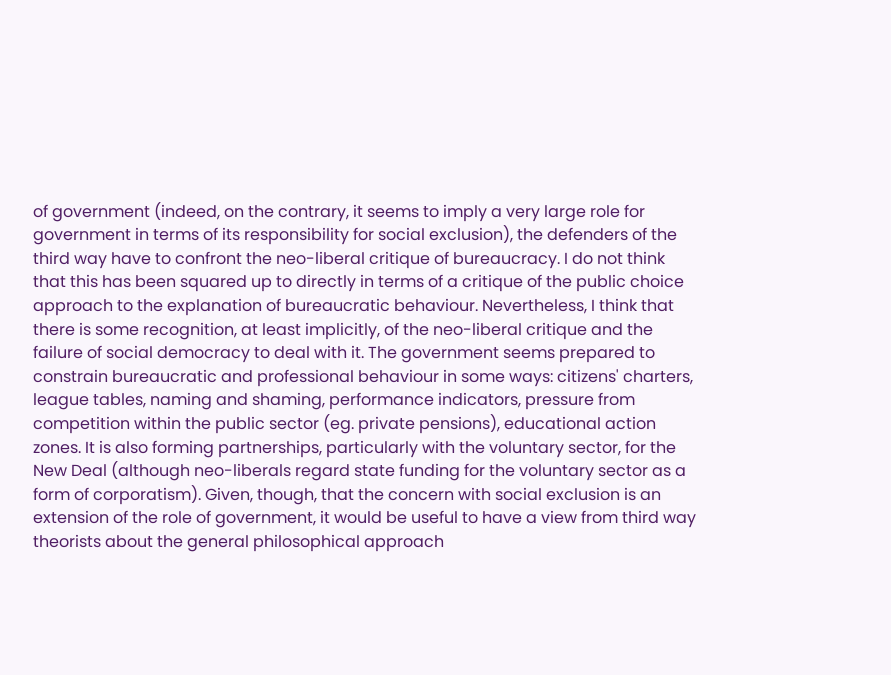of government (indeed, on the contrary, it seems to imply a very large role for government in terms of its responsibility for social exclusion), the defenders of the third way have to confront the neo-liberal critique of bureaucracy. I do not think that this has been squared up to directly in terms of a critique of the public choice approach to the explanation of bureaucratic behaviour. Nevertheless, I think that there is some recognition, at least implicitly, of the neo-liberal critique and the failure of social democracy to deal with it. The government seems prepared to constrain bureaucratic and professional behaviour in some ways: citizens' charters, league tables, naming and shaming, performance indicators, pressure from competition within the public sector (eg. private pensions), educational action zones. It is also forming partnerships, particularly with the voluntary sector, for the New Deal (although neo-liberals regard state funding for the voluntary sector as a form of corporatism). Given, though, that the concern with social exclusion is an extension of the role of government, it would be useful to have a view from third way theorists about the general philosophical approach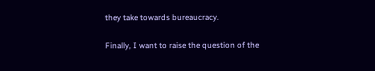they take towards bureaucracy.

Finally, I want to raise the question of the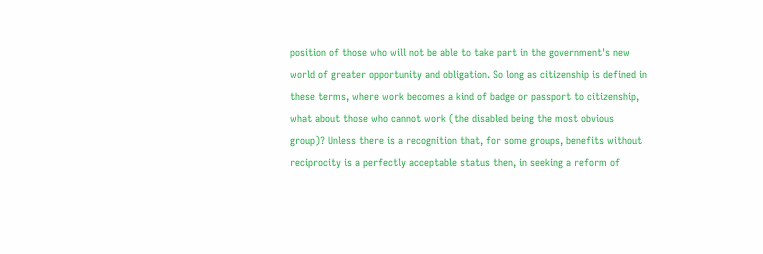position of those who will not be able to take part in the government's new world of greater opportunity and obligation. So long as citizenship is defined in these terms, where work becomes a kind of badge or passport to citizenship, what about those who cannot work (the disabled being the most obvious group)? Unless there is a recognition that, for some groups, benefits without reciprocity is a perfectly acceptable status then, in seeking a reform of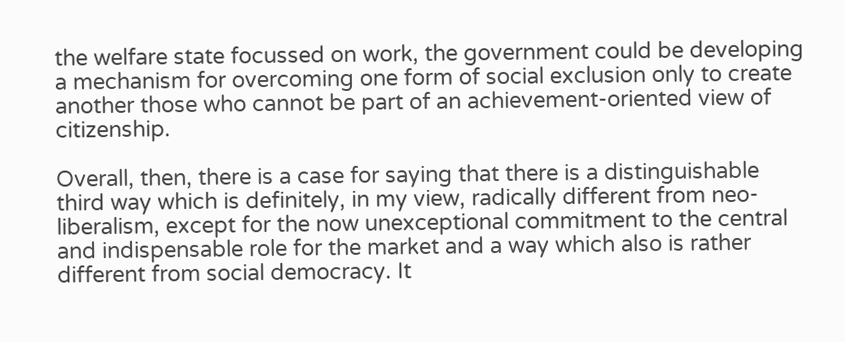the welfare state focussed on work, the government could be developing a mechanism for overcoming one form of social exclusion only to create another those who cannot be part of an achievement-oriented view of citizenship.

Overall, then, there is a case for saying that there is a distinguishable third way which is definitely, in my view, radically different from neo-liberalism, except for the now unexceptional commitment to the central and indispensable role for the market and a way which also is rather different from social democracy. It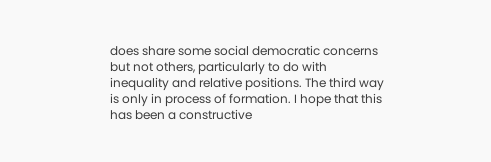does share some social democratic concerns but not others, particularly to do with inequality and relative positions. The third way is only in process of formation. I hope that this has been a constructive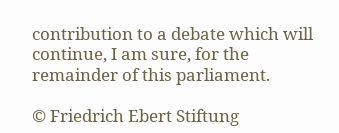contribution to a debate which will continue, I am sure, for the remainder of this parliament.

© Friedrich Ebert Stiftung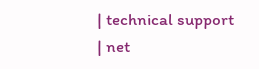| technical support | net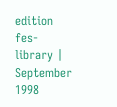edition fes-library | September 1998